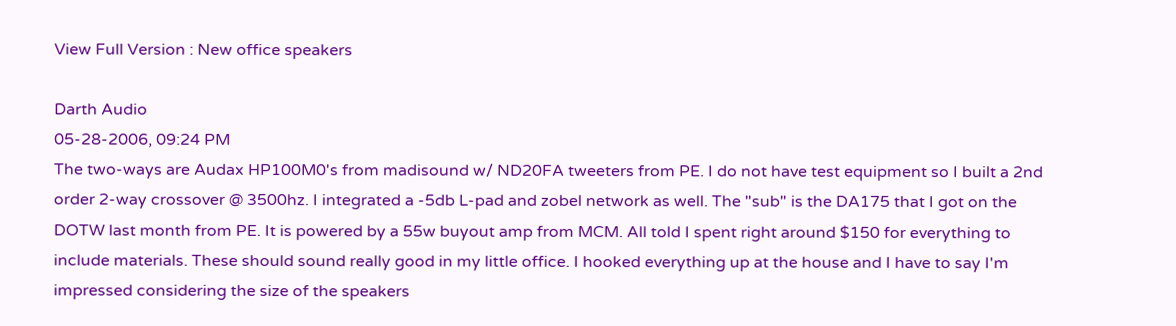View Full Version : New office speakers

Darth Audio
05-28-2006, 09:24 PM
The two-ways are Audax HP100M0's from madisound w/ ND20FA tweeters from PE. I do not have test equipment so I built a 2nd order 2-way crossover @ 3500hz. I integrated a -5db L-pad and zobel network as well. The "sub" is the DA175 that I got on the DOTW last month from PE. It is powered by a 55w buyout amp from MCM. All told I spent right around $150 for everything to include materials. These should sound really good in my little office. I hooked everything up at the house and I have to say I'm impressed considering the size of the speakers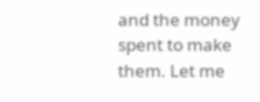and the money spent to make them. Let me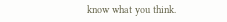know what you think.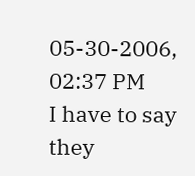05-30-2006, 02:37 PM
I have to say they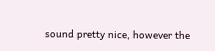sound pretty nice, however the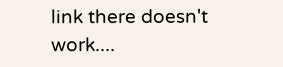link there doesn't work....